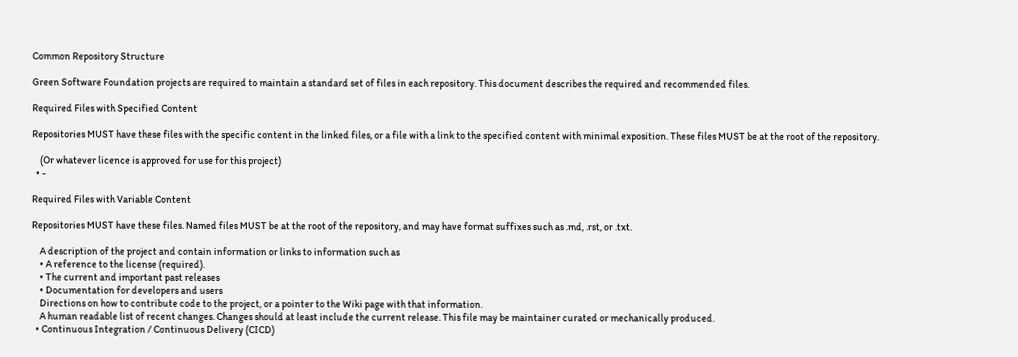Common Repository Structure

Green Software Foundation projects are required to maintain a standard set of files in each repository. This document describes the required and recommended files.

Required Files with Specified Content

Repositories MUST have these files with the specific content in the linked files, or a file with a link to the specified content with minimal exposition. These files MUST be at the root of the repository.

    (Or whatever licence is approved for use for this project)
  • -

Required Files with Variable Content

Repositories MUST have these files. Named files MUST be at the root of the repository, and may have format suffixes such as .md, .rst, or .txt.

    A description of the project and contain information or links to information such as
    • A reference to the license (required).
    • The current and important past releases
    • Documentation for developers and users
    Directions on how to contribute code to the project, or a pointer to the Wiki page with that information.
    A human readable list of recent changes. Changes should at least include the current release. This file may be maintainer curated or mechanically produced.
  • Continuous Integration / Continuous Delivery (CICD)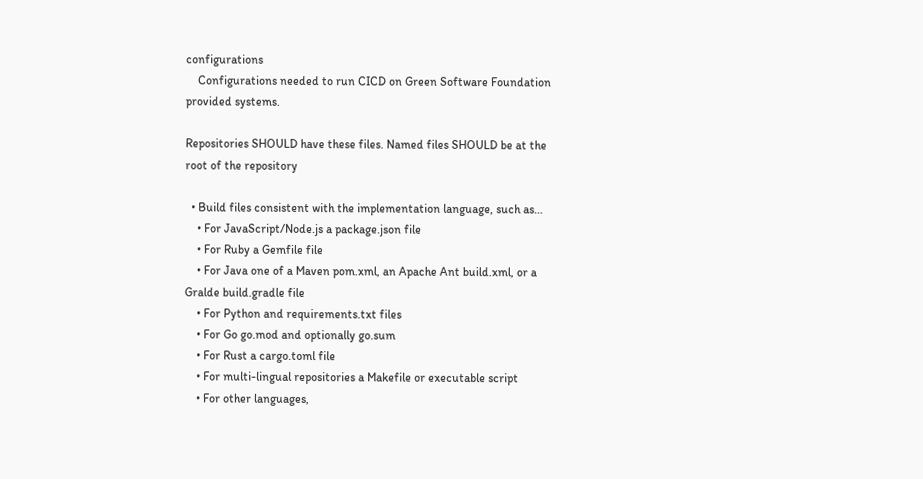configurations
    Configurations needed to run CICD on Green Software Foundation provided systems.

Repositories SHOULD have these files. Named files SHOULD be at the root of the repository

  • Build files consistent with the implementation language, such as…
    • For JavaScript/Node.js a package.json file
    • For Ruby a Gemfile file
    • For Java one of a Maven pom.xml, an Apache Ant build.xml, or a Gralde build.gradle file
    • For Python and requirements.txt files
    • For Go go.mod and optionally go.sum
    • For Rust a cargo.toml file
    • For multi-lingual repositories a Makefile or executable script
    • For other languages,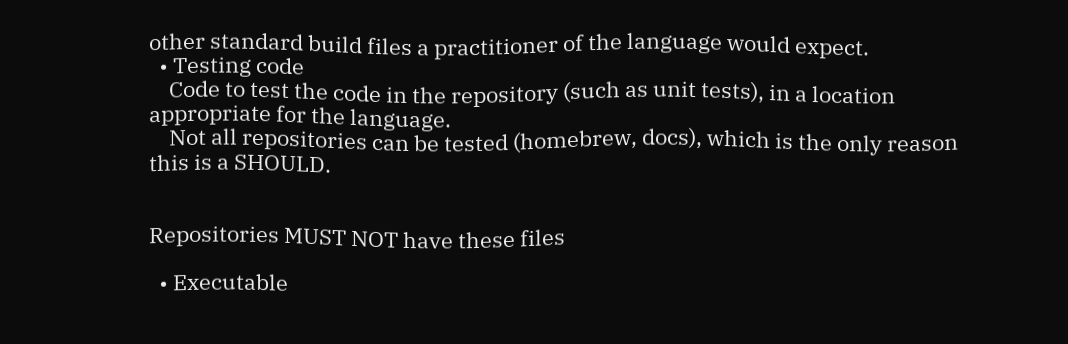other standard build files a practitioner of the language would expect.
  • Testing code
    Code to test the code in the repository (such as unit tests), in a location appropriate for the language.
    Not all repositories can be tested (homebrew, docs), which is the only reason this is a SHOULD.


Repositories MUST NOT have these files

  • Executable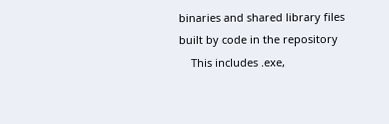binaries and shared library files built by code in the repository
    This includes .exe,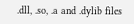.dll, .so, .a and .dylib files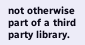not otherwise part of a third party library.